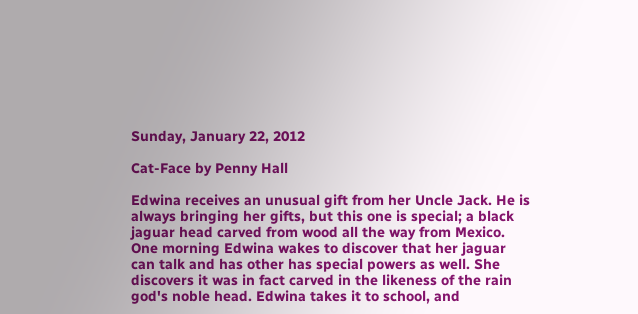Sunday, January 22, 2012

Cat-Face by Penny Hall

Edwina receives an unusual gift from her Uncle Jack. He is always bringing her gifts, but this one is special; a black jaguar head carved from wood all the way from Mexico. One morning Edwina wakes to discover that her jaguar can talk and has other has special powers as well. She discovers it was in fact carved in the likeness of the rain god's noble head. Edwina takes it to school, and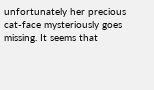unfortunately her precious cat-face mysteriously goes missing. It seems that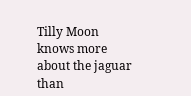Tilly Moon knows more about the jaguar than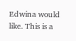Edwina would like. This is a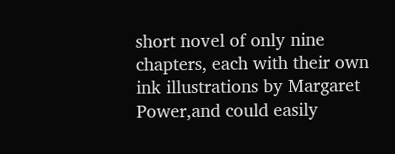short novel of only nine chapters, each with their own ink illustrations by Margaret Power,and could easily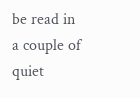be read in a couple of quiet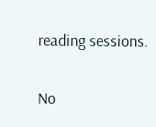reading sessions.

No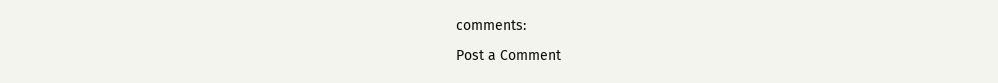comments:

Post a Comment